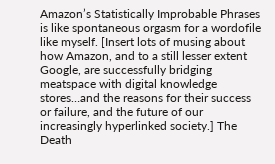Amazon’s Statistically Improbable Phrases is like spontaneous orgasm for a wordofile like myself. [Insert lots of musing about how Amazon, and to a still lesser extent Google, are successfully bridging meatspace with digital knowledge stores…and the reasons for their success or failure, and the future of our increasingly hyperlinked society.] The Death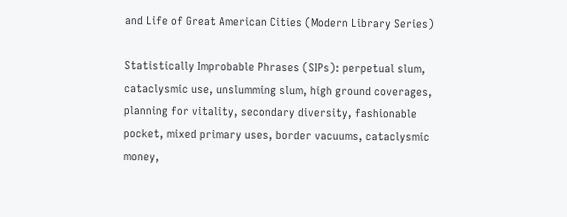and Life of Great American Cities (Modern Library Series)

Statistically Improbable Phrases (SIPs): perpetual slum, cataclysmic use, unslumming slum, high ground coverages, planning for vitality, secondary diversity, fashionable pocket, mixed primary uses, border vacuums, cataclysmic money,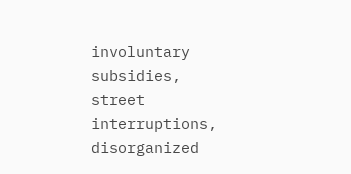involuntary subsidies, street interruptions, disorganized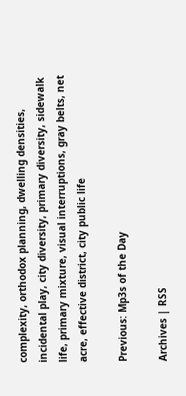complexity, orthodox planning, dwelling densities, incidental play, city diversity, primary diversity, sidewalk life, primary mixture, visual interruptions, gray belts, net acre, effective district, city public life

Previous: Mp3s of the Day

Archives | RSS